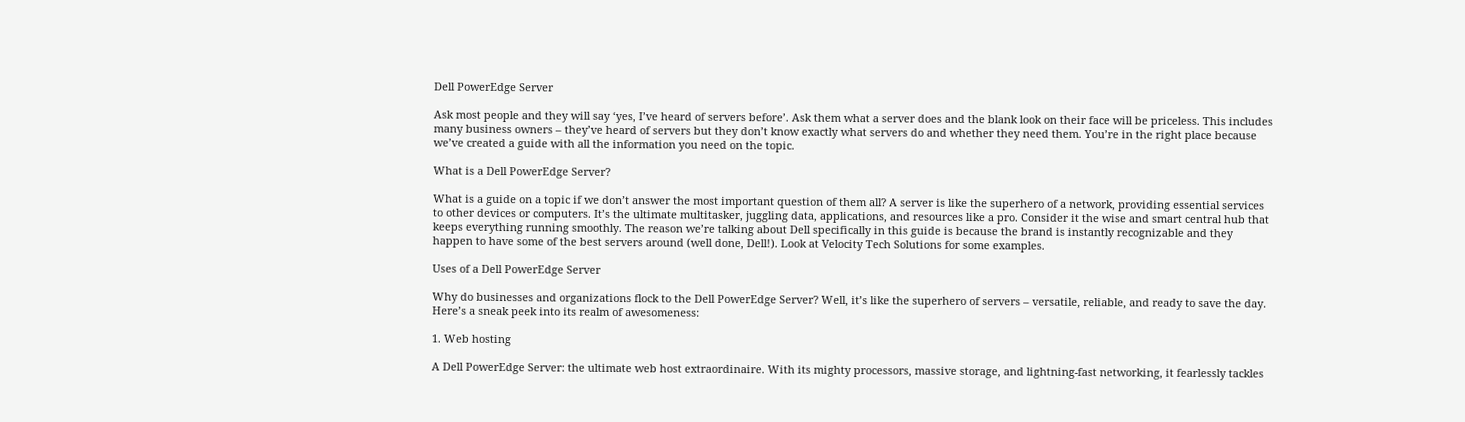Dell PowerEdge Server

Ask most people and they will say ‘yes, I’ve heard of servers before’. Ask them what a server does and the blank look on their face will be priceless. This includes many business owners – they’ve heard of servers but they don’t know exactly what servers do and whether they need them. You’re in the right place because we’ve created a guide with all the information you need on the topic.

What is a Dell PowerEdge Server?

What is a guide on a topic if we don’t answer the most important question of them all? A server is like the superhero of a network, providing essential services to other devices or computers. It’s the ultimate multitasker, juggling data, applications, and resources like a pro. Consider it the wise and smart central hub that keeps everything running smoothly. The reason we’re talking about Dell specifically in this guide is because the brand is instantly recognizable and they happen to have some of the best servers around (well done, Dell!). Look at Velocity Tech Solutions for some examples.

Uses of a Dell PowerEdge Server

Why do businesses and organizations flock to the Dell PowerEdge Server? Well, it’s like the superhero of servers – versatile, reliable, and ready to save the day. Here’s a sneak peek into its realm of awesomeness:

1. Web hosting

A Dell PowerEdge Server: the ultimate web host extraordinaire. With its mighty processors, massive storage, and lightning-fast networking, it fearlessly tackles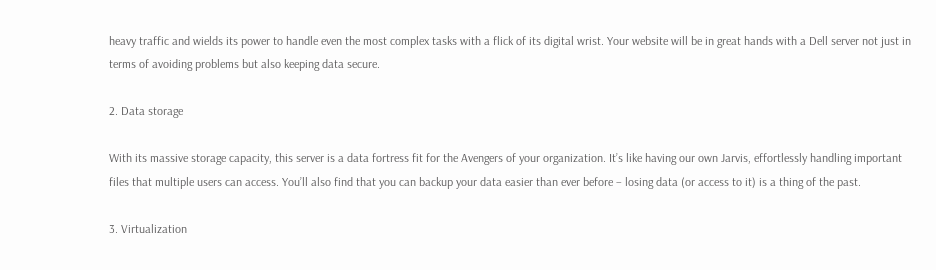heavy traffic and wields its power to handle even the most complex tasks with a flick of its digital wrist. Your website will be in great hands with a Dell server not just in terms of avoiding problems but also keeping data secure.

2. Data storage

With its massive storage capacity, this server is a data fortress fit for the Avengers of your organization. It’s like having our own Jarvis, effortlessly handling important files that multiple users can access. You’ll also find that you can backup your data easier than ever before – losing data (or access to it) is a thing of the past.

3. Virtualization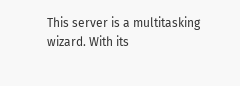This server is a multitasking wizard. With its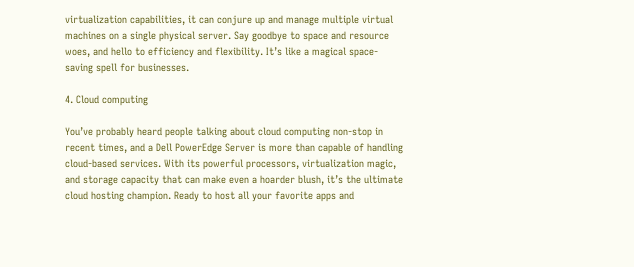virtualization capabilities, it can conjure up and manage multiple virtual machines on a single physical server. Say goodbye to space and resource woes, and hello to efficiency and flexibility. It’s like a magical space-saving spell for businesses.

4. Cloud computing

You’ve probably heard people talking about cloud computing non-stop in recent times, and a Dell PowerEdge Server is more than capable of handling cloud-based services. With its powerful processors, virtualization magic, and storage capacity that can make even a hoarder blush, it’s the ultimate cloud hosting champion. Ready to host all your favorite apps and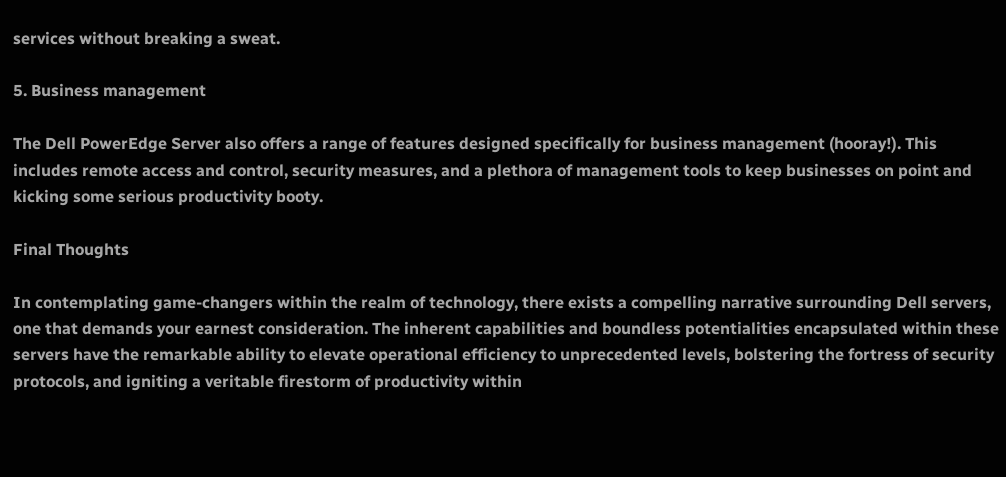services without breaking a sweat.

5. Business management

The Dell PowerEdge Server also offers a range of features designed specifically for business management (hooray!). This includes remote access and control, security measures, and a plethora of management tools to keep businesses on point and kicking some serious productivity booty.

Final Thoughts

In contemplating game-changers within the realm of technology, there exists a compelling narrative surrounding Dell servers, one that demands your earnest consideration. The inherent capabilities and boundless potentialities encapsulated within these servers have the remarkable ability to elevate operational efficiency to unprecedented levels, bolstering the fortress of security protocols, and igniting a veritable firestorm of productivity within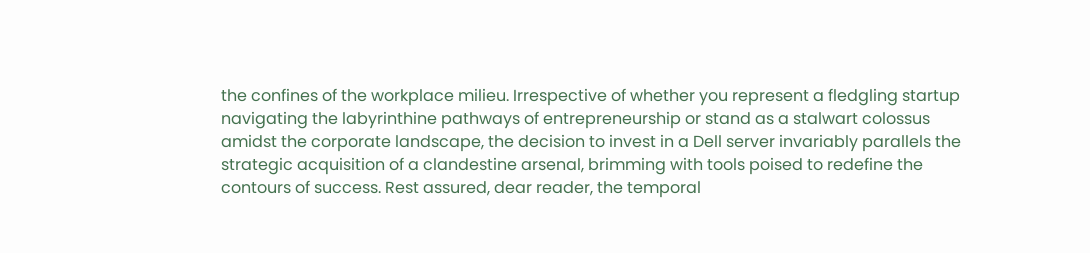the confines of the workplace milieu. Irrespective of whether you represent a fledgling startup navigating the labyrinthine pathways of entrepreneurship or stand as a stalwart colossus amidst the corporate landscape, the decision to invest in a Dell server invariably parallels the strategic acquisition of a clandestine arsenal, brimming with tools poised to redefine the contours of success. Rest assured, dear reader, the temporal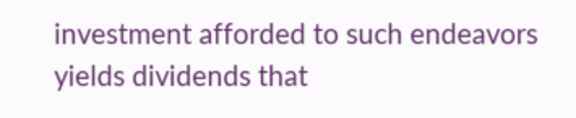investment afforded to such endeavors yields dividends that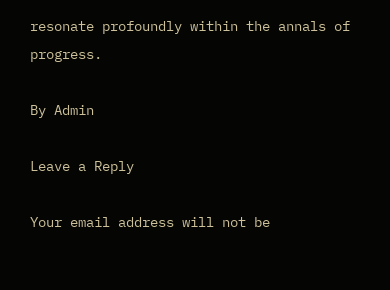resonate profoundly within the annals of progress.

By Admin

Leave a Reply

Your email address will not be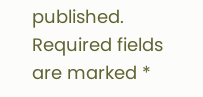published. Required fields are marked *